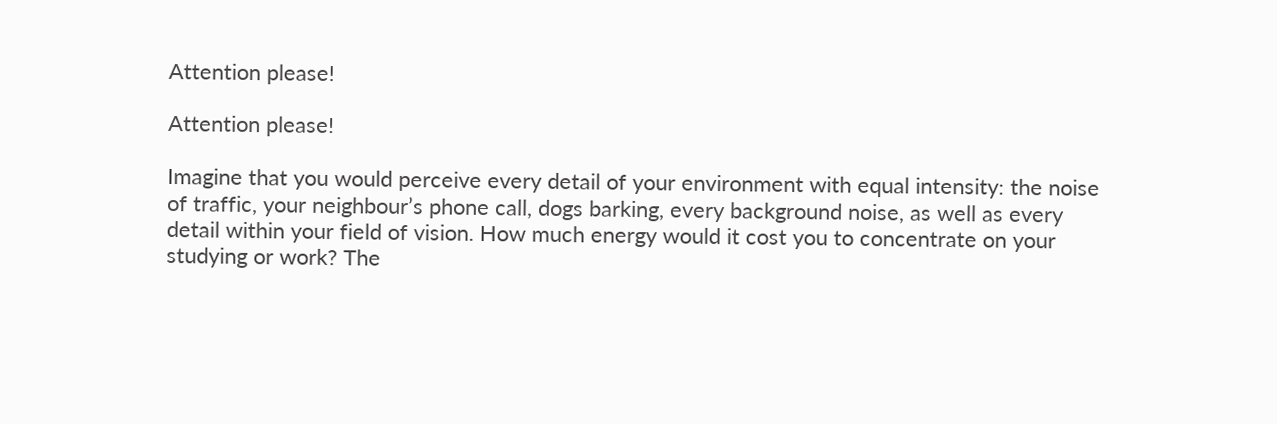Attention please!

Attention please!

Imagine that you would perceive every detail of your environment with equal intensity: the noise of traffic, your neighbour’s phone call, dogs barking, every background noise, as well as every detail within your field of vision. How much energy would it cost you to concentrate on your studying or work? The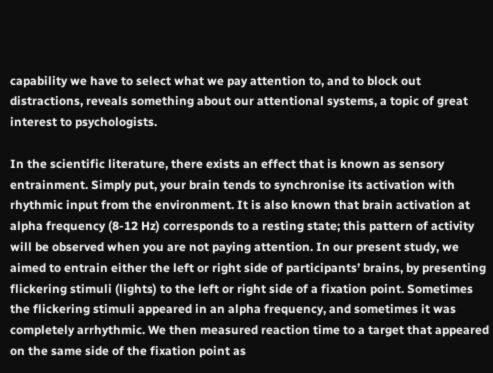capability we have to select what we pay attention to, and to block out distractions, reveals something about our attentional systems, a topic of great interest to psychologists.

In the scientific literature, there exists an effect that is known as sensory entrainment. Simply put, your brain tends to synchronise its activation with rhythmic input from the environment. It is also known that brain activation at alpha frequency (8-12 Hz) corresponds to a resting state; this pattern of activity will be observed when you are not paying attention. In our present study, we aimed to entrain either the left or right side of participants’ brains, by presenting flickering stimuli (lights) to the left or right side of a fixation point. Sometimes the flickering stimuli appeared in an alpha frequency, and sometimes it was completely arrhythmic. We then measured reaction time to a target that appeared on the same side of the fixation point as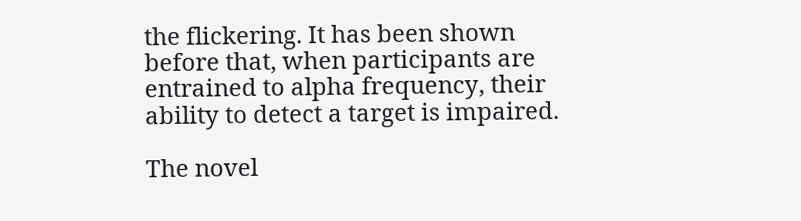the flickering. It has been shown before that, when participants are entrained to alpha frequency, their ability to detect a target is impaired.

The novel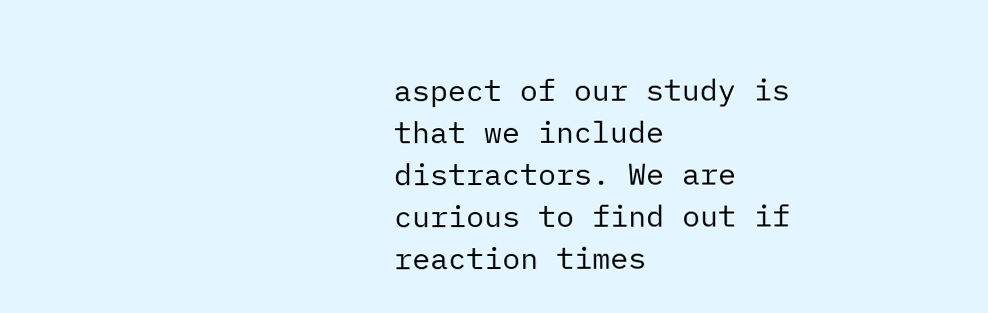aspect of our study is that we include distractors. We are curious to find out if reaction times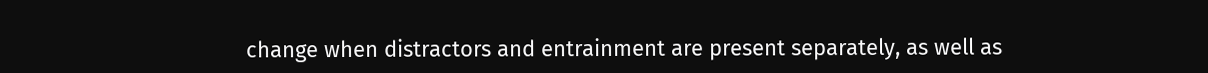change when distractors and entrainment are present separately, as well as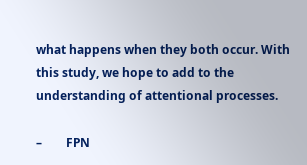what happens when they both occur. With this study, we hope to add to the understanding of attentional processes.

–        FPN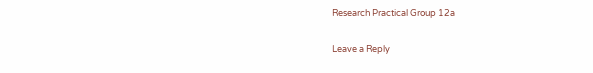Research Practical Group 12a

Leave a Reply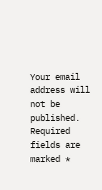Your email address will not be published. Required fields are marked *